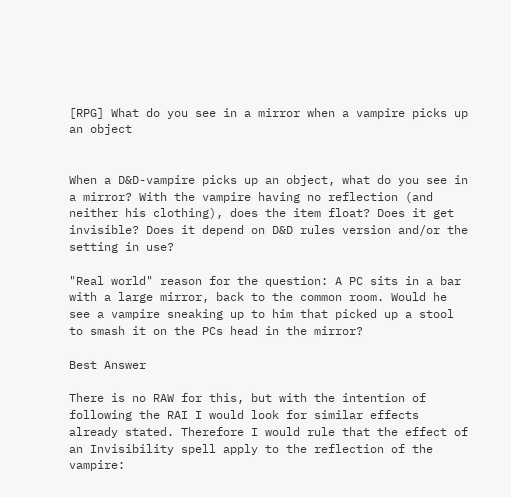[RPG] What do you see in a mirror when a vampire picks up an object


When a D&D-vampire picks up an object, what do you see in a mirror? With the vampire having no reflection (and neither his clothing), does the item float? Does it get invisible? Does it depend on D&D rules version and/or the setting in use?

"Real world" reason for the question: A PC sits in a bar with a large mirror, back to the common room. Would he see a vampire sneaking up to him that picked up a stool to smash it on the PCs head in the mirror?

Best Answer

There is no RAW for this, but with the intention of following the RAI I would look for similar effects already stated. Therefore I would rule that the effect of an Invisibility spell apply to the reflection of the vampire: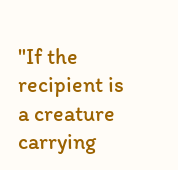"If the recipient is a creature carrying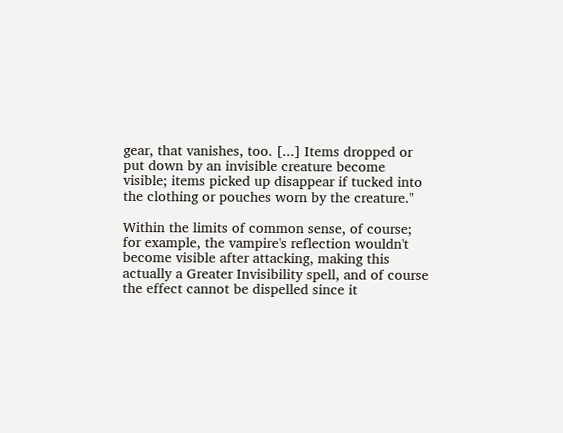gear, that vanishes, too. [...] Items dropped or put down by an invisible creature become visible; items picked up disappear if tucked into the clothing or pouches worn by the creature."

Within the limits of common sense, of course; for example, the vampire's reflection wouldn't become visible after attacking, making this actually a Greater Invisibility spell, and of course the effect cannot be dispelled since it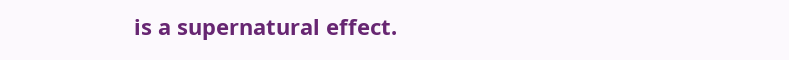is a supernatural effect.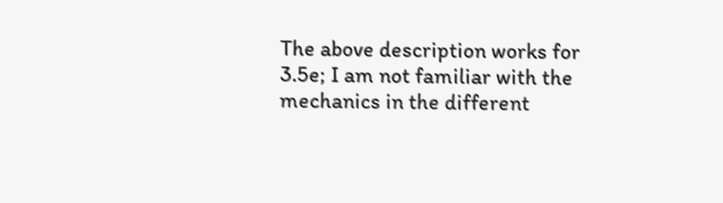The above description works for 3.5e; I am not familiar with the mechanics in the different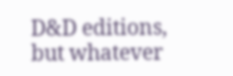D&D editions, but whatever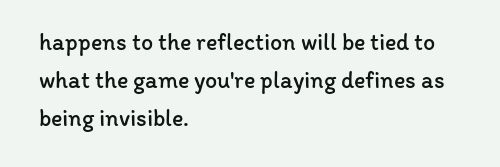happens to the reflection will be tied to what the game you're playing defines as being invisible.